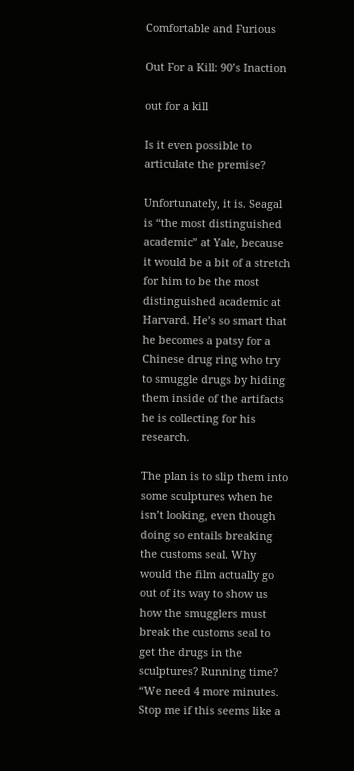Comfortable and Furious

Out For a Kill: 90’s Inaction

out for a kill

Is it even possible to articulate the premise?

Unfortunately, it is. Seagal is “the most distinguished academic” at Yale, because it would be a bit of a stretch for him to be the most distinguished academic at Harvard. He’s so smart that he becomes a patsy for a Chinese drug ring who try to smuggle drugs by hiding them inside of the artifacts he is collecting for his research.

The plan is to slip them into some sculptures when he isn’t looking, even though doing so entails breaking the customs seal. Why would the film actually go out of its way to show us how the smugglers must break the customs seal to get the drugs in the sculptures? Running time? “We need 4 more minutes. Stop me if this seems like a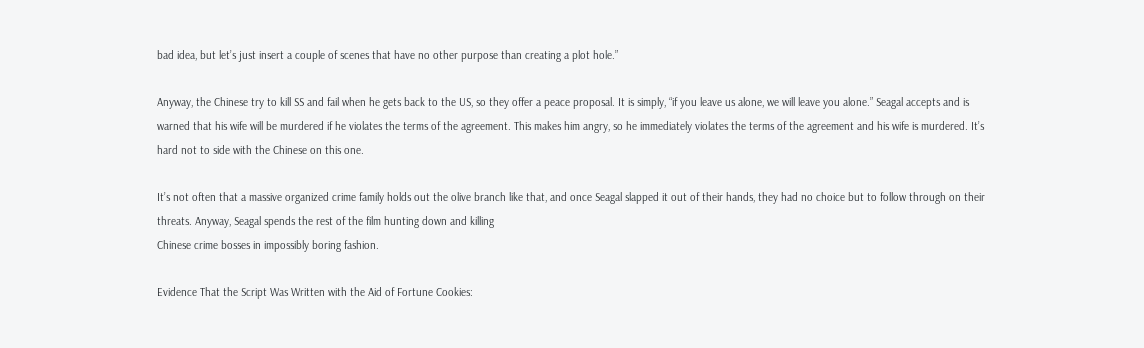bad idea, but let’s just insert a couple of scenes that have no other purpose than creating a plot hole.”

Anyway, the Chinese try to kill SS and fail when he gets back to the US, so they offer a peace proposal. It is simply, “if you leave us alone, we will leave you alone.” Seagal accepts and is warned that his wife will be murdered if he violates the terms of the agreement. This makes him angry, so he immediately violates the terms of the agreement and his wife is murdered. It’s hard not to side with the Chinese on this one.

It’s not often that a massive organized crime family holds out the olive branch like that, and once Seagal slapped it out of their hands, they had no choice but to follow through on their threats. Anyway, Seagal spends the rest of the film hunting down and killing
Chinese crime bosses in impossibly boring fashion.

Evidence That the Script Was Written with the Aid of Fortune Cookies: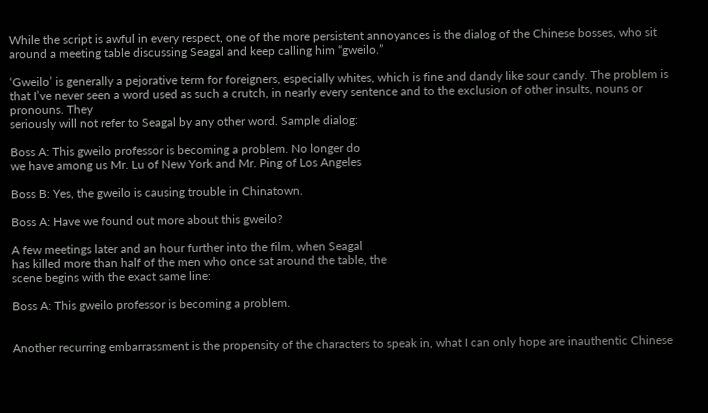While the script is awful in every respect, one of the more persistent annoyances is the dialog of the Chinese bosses, who sit around a meeting table discussing Seagal and keep calling him “gweilo.”

‘Gweilo’ is generally a pejorative term for foreigners, especially whites, which is fine and dandy like sour candy. The problem is that I’ve never seen a word used as such a crutch, in nearly every sentence and to the exclusion of other insults, nouns or pronouns. They
seriously will not refer to Seagal by any other word. Sample dialog:

Boss A: This gweilo professor is becoming a problem. No longer do
we have among us Mr. Lu of New York and Mr. Ping of Los Angeles

Boss B: Yes, the gweilo is causing trouble in Chinatown.

Boss A: Have we found out more about this gweilo?

A few meetings later and an hour further into the film, when Seagal
has killed more than half of the men who once sat around the table, the
scene begins with the exact same line:

Boss A: This gweilo professor is becoming a problem.


Another recurring embarrassment is the propensity of the characters to speak in, what I can only hope are inauthentic Chinese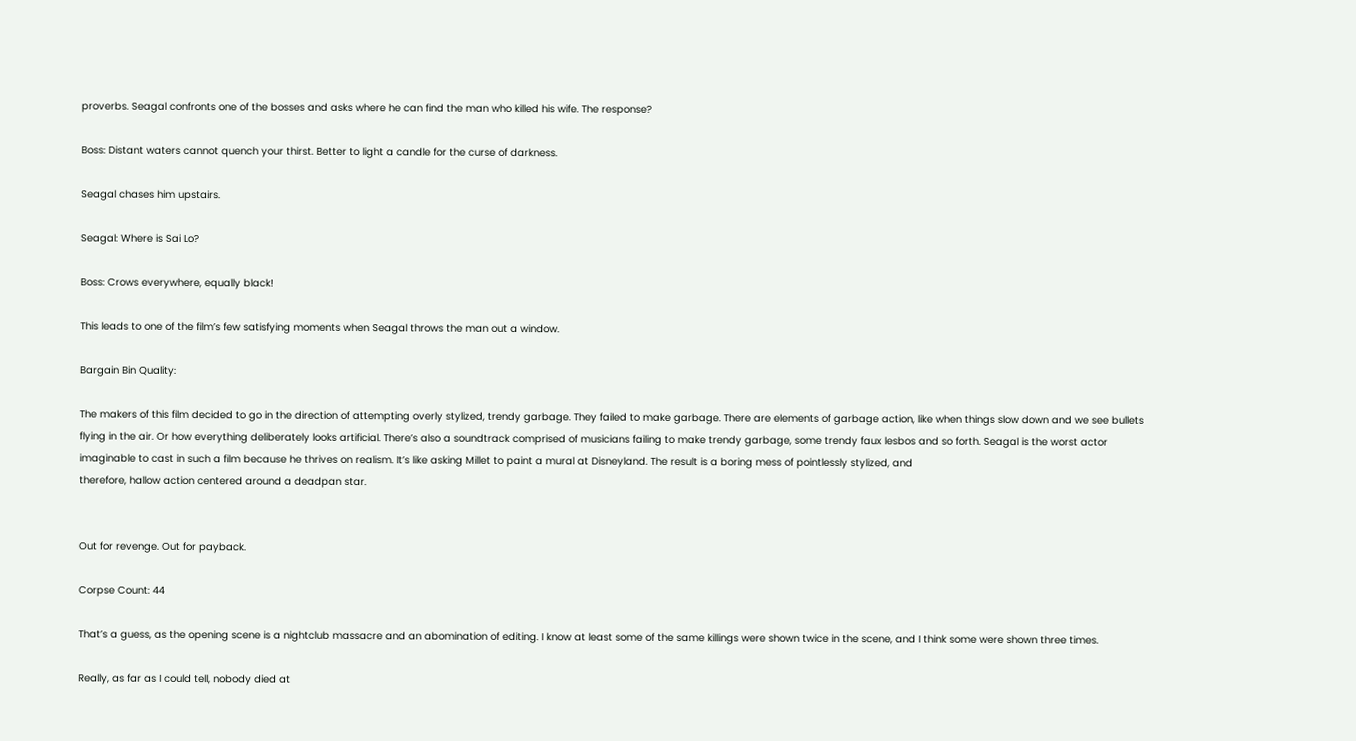proverbs. Seagal confronts one of the bosses and asks where he can find the man who killed his wife. The response?

Boss: Distant waters cannot quench your thirst. Better to light a candle for the curse of darkness.

Seagal chases him upstairs.

Seagal: Where is Sai Lo?

Boss: Crows everywhere, equally black!

This leads to one of the film’s few satisfying moments when Seagal throws the man out a window.

Bargain Bin Quality:

The makers of this film decided to go in the direction of attempting overly stylized, trendy garbage. They failed to make garbage. There are elements of garbage action, like when things slow down and we see bullets flying in the air. Or how everything deliberately looks artificial. There’s also a soundtrack comprised of musicians failing to make trendy garbage, some trendy faux lesbos and so forth. Seagal is the worst actor imaginable to cast in such a film because he thrives on realism. It’s like asking Millet to paint a mural at Disneyland. The result is a boring mess of pointlessly stylized, and
therefore, hallow action centered around a deadpan star.


Out for revenge. Out for payback.

Corpse Count: 44

That’s a guess, as the opening scene is a nightclub massacre and an abomination of editing. I know at least some of the same killings were shown twice in the scene, and I think some were shown three times.

Really, as far as I could tell, nobody died at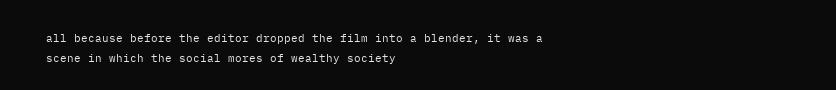all because before the editor dropped the film into a blender, it was a scene in which the social mores of wealthy society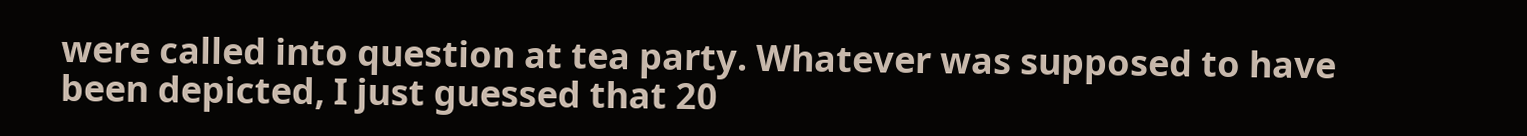were called into question at tea party. Whatever was supposed to have been depicted, I just guessed that 20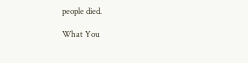people died.

What You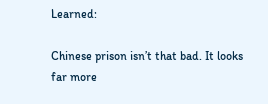Learned:

Chinese prison isn’t that bad. It looks far more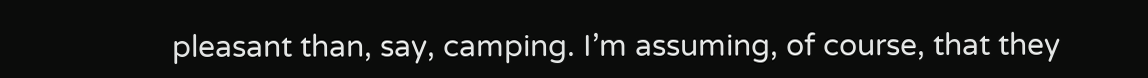pleasant than, say, camping. I’m assuming, of course, that they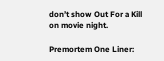don’t show Out For a Kill on movie night.

Premortem One Liner: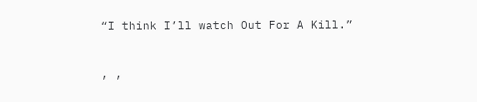“I think I’ll watch Out For A Kill.”



, ,